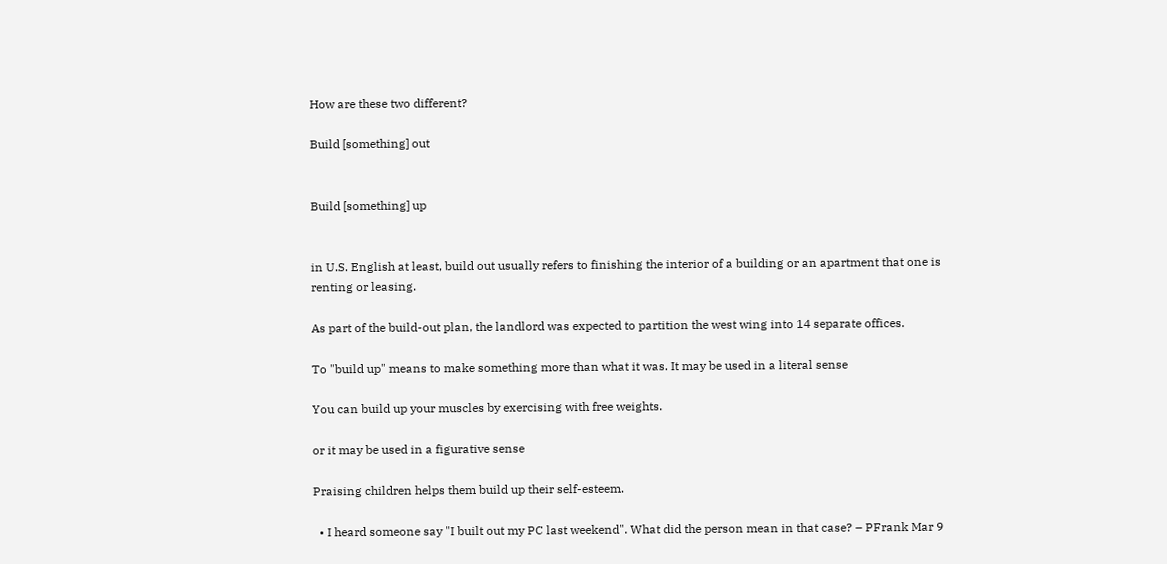How are these two different?

Build [something] out


Build [something] up


in U.S. English at least, build out usually refers to finishing the interior of a building or an apartment that one is renting or leasing.

As part of the build-out plan, the landlord was expected to partition the west wing into 14 separate offices.

To "build up" means to make something more than what it was. It may be used in a literal sense

You can build up your muscles by exercising with free weights.

or it may be used in a figurative sense

Praising children helps them build up their self-esteem.

  • I heard someone say "I built out my PC last weekend". What did the person mean in that case? – PFrank Mar 9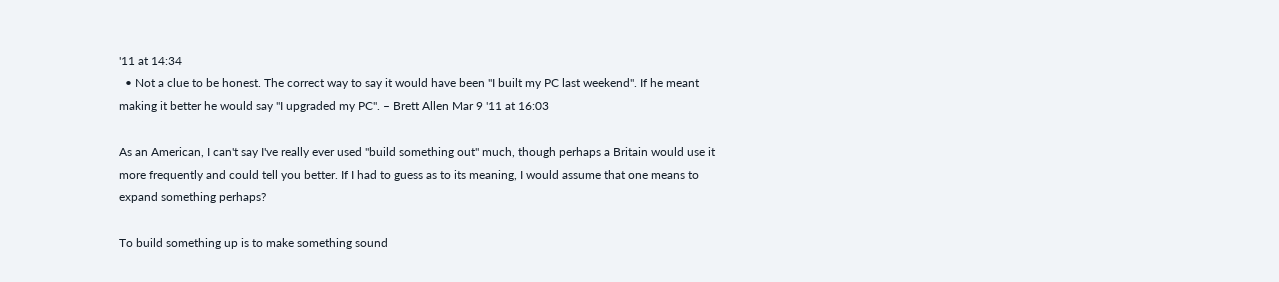'11 at 14:34
  • Not a clue to be honest. The correct way to say it would have been "I built my PC last weekend". If he meant making it better he would say "I upgraded my PC". – Brett Allen Mar 9 '11 at 16:03

As an American, I can't say I've really ever used "build something out" much, though perhaps a Britain would use it more frequently and could tell you better. If I had to guess as to its meaning, I would assume that one means to expand something perhaps?

To build something up is to make something sound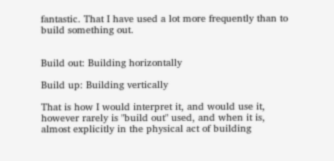fantastic. That I have used a lot more frequently than to build something out.


Build out: Building horizontally

Build up: Building vertically

That is how I would interpret it, and would use it, however rarely is "build out" used, and when it is, almost explicitly in the physical act of building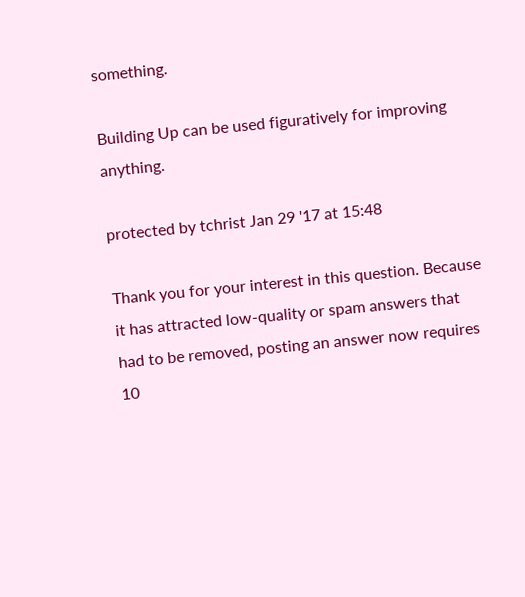something.

Building Up can be used figuratively for improving anything.

protected by tchrist Jan 29 '17 at 15:48

Thank you for your interest in this question. Because it has attracted low-quality or spam answers that had to be removed, posting an answer now requires 10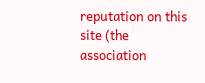reputation on this site (the association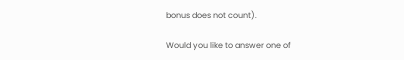bonus does not count).

Would you like to answer one of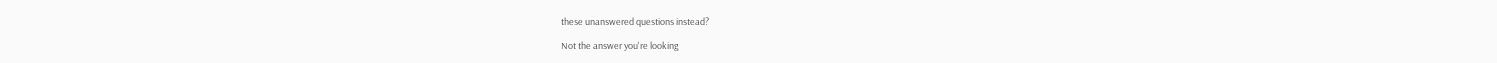these unanswered questions instead?

Not the answer you're looking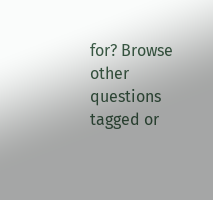for? Browse other questions tagged or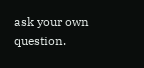ask your own question.